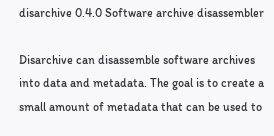disarchive 0.4.0 Software archive disassembler

Disarchive can disassemble software archives into data and metadata. The goal is to create a small amount of metadata that can be used to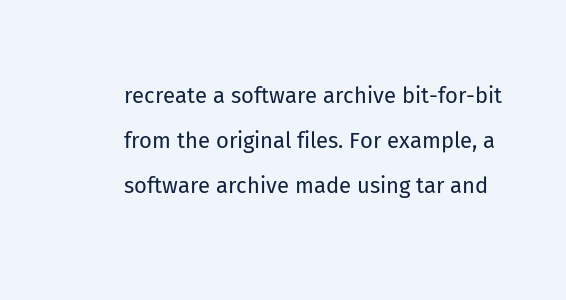recreate a software archive bit-for-bit from the original files. For example, a software archive made using tar and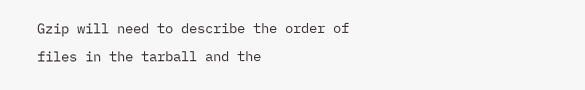Gzip will need to describe the order of files in the tarball and the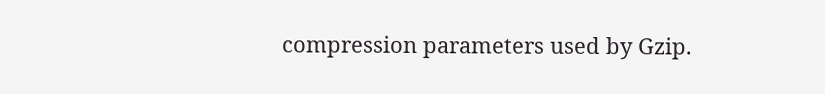compression parameters used by Gzip.